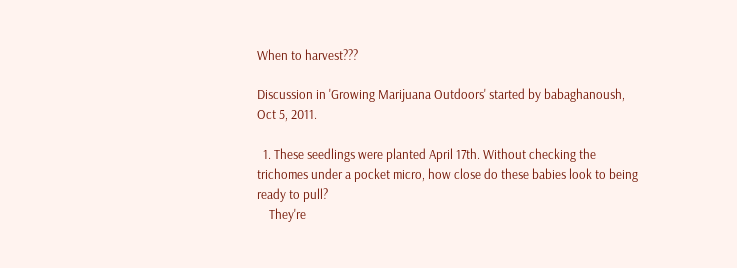When to harvest???

Discussion in 'Growing Marijuana Outdoors' started by babaghanoush, Oct 5, 2011.

  1. These seedlings were planted April 17th. Without checking the trichomes under a pocket micro, how close do these babies look to being ready to pull?
    They're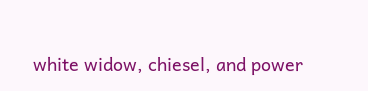white widow, chiesel, and power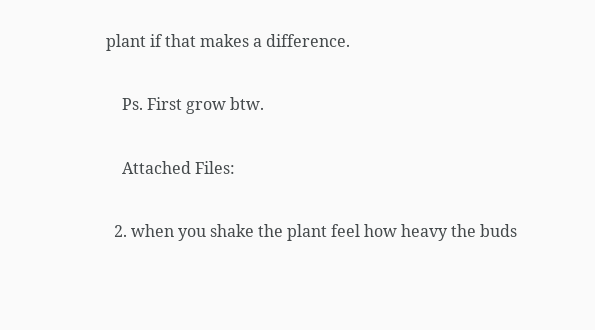plant if that makes a difference.

    Ps. First grow btw.

    Attached Files:

  2. when you shake the plant feel how heavy the buds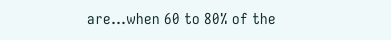are...when 60 to 80% of the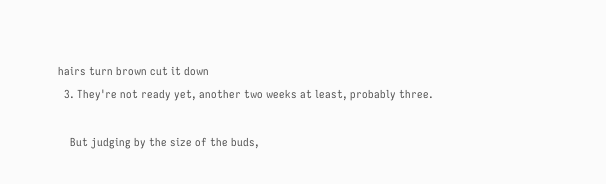hairs turn brown cut it down
  3. They're not ready yet, another two weeks at least, probably three.

    But judging by the size of the buds,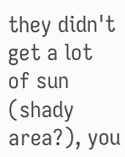they didn't get a lot of sun (shady area?), you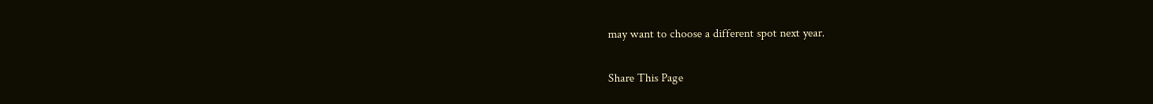may want to choose a different spot next year.

Share This Page